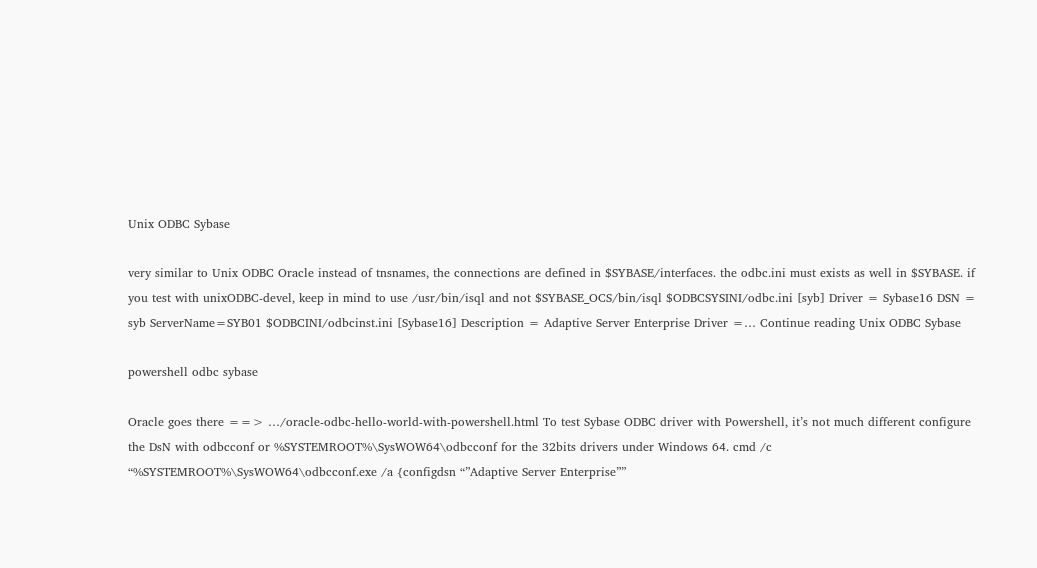Unix ODBC Sybase

very similar to Unix ODBC Oracle instead of tnsnames, the connections are defined in $SYBASE/interfaces. the odbc.ini must exists as well in $SYBASE. if you test with unixODBC-devel, keep in mind to use /usr/bin/isql and not $SYBASE_OCS/bin/isql $ODBCSYSINI/odbc.ini [syb] Driver = Sybase16 DSN = syb ServerName=SYB01 $ODBCINI/odbcinst.ini [Sybase16] Description = Adaptive Server Enterprise Driver =… Continue reading Unix ODBC Sybase

powershell odbc sybase

Oracle goes there ==> …/oracle-odbc-hello-world-with-powershell.html To test Sybase ODBC driver with Powershell, it’s not much different configure the DsN with odbcconf or %SYSTEMROOT%\SysWOW64\odbcconf for the 32bits drivers under Windows 64. cmd /c “%SYSTEMROOT%\SysWOW64\odbcconf.exe /a {configdsn “”Adaptive Server Enterprise””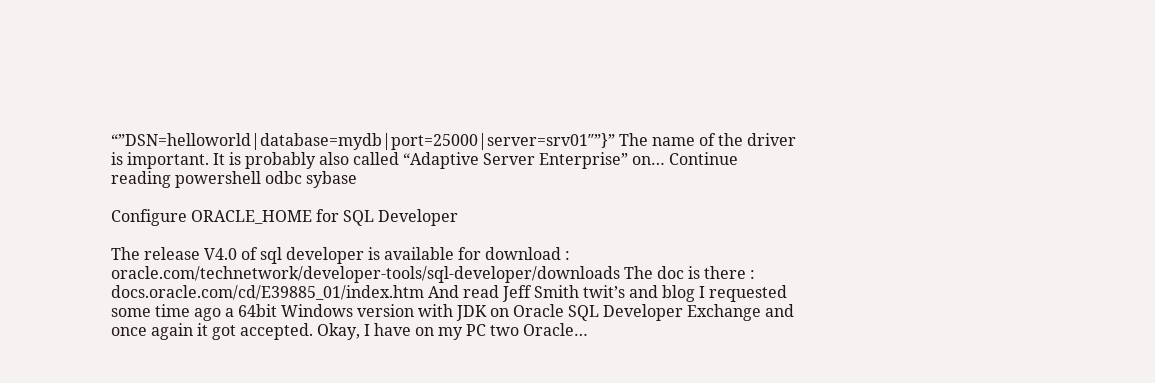“”DSN=helloworld|database=mydb|port=25000|server=srv01″”}” The name of the driver is important. It is probably also called “Adaptive Server Enterprise” on… Continue reading powershell odbc sybase

Configure ORACLE_HOME for SQL Developer

The release V4.0 of sql developer is available for download : oracle.com/technetwork/developer-tools/sql-developer/downloads The doc is there : docs.oracle.com/cd/E39885_01/index.htm And read Jeff Smith twit’s and blog I requested some time ago a 64bit Windows version with JDK on Oracle SQL Developer Exchange and once again it got accepted. Okay, I have on my PC two Oracle…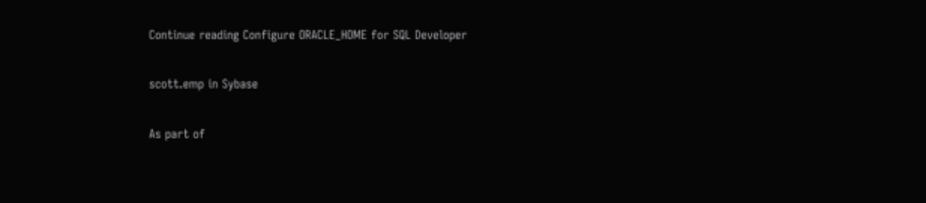Continue reading Configure ORACLE_HOME for SQL Developer

scott.emp in Sybase

As part of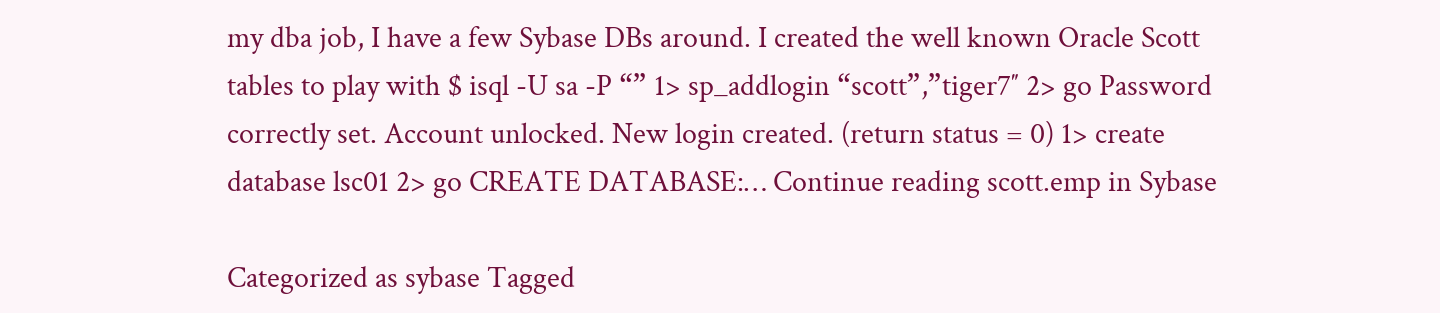my dba job, I have a few Sybase DBs around. I created the well known Oracle Scott tables to play with $ isql -U sa -P “” 1> sp_addlogin “scott”,”tiger7″ 2> go Password correctly set. Account unlocked. New login created. (return status = 0) 1> create database lsc01 2> go CREATE DATABASE:… Continue reading scott.emp in Sybase

Categorized as sybase Tagged